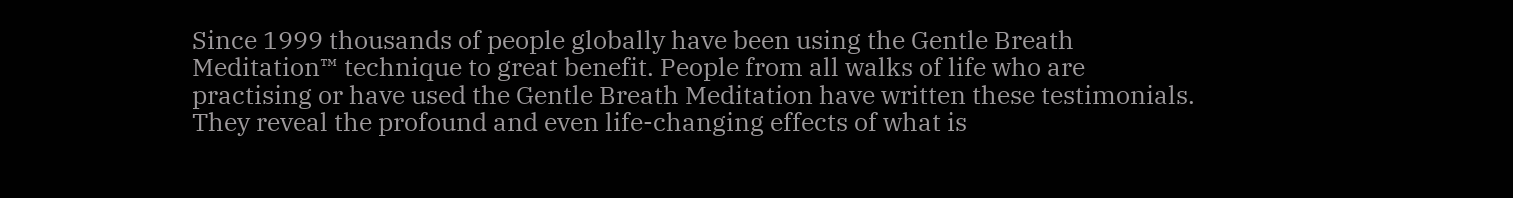Since 1999 thousands of people globally have been using the Gentle Breath Meditation™ technique to great benefit. People from all walks of life who are practising or have used the Gentle Breath Meditation have written these testimonials. They reveal the profound and even life-changing effects of what is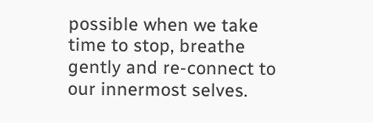possible when we take time to stop, breathe gently and re-connect to our innermost selves.